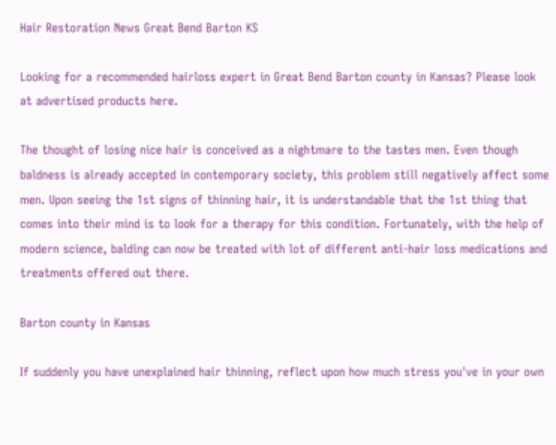Hair Restoration News Great Bend Barton KS

Looking for a recommended hairloss expert in Great Bend Barton county in Kansas? Please look at advertised products here.

The thought of losing nice hair is conceived as a nightmare to the tastes men. Even though baldness is already accepted in contemporary society, this problem still negatively affect some men. Upon seeing the 1st signs of thinning hair, it is understandable that the 1st thing that comes into their mind is to look for a therapy for this condition. Fortunately, with the help of modern science, balding can now be treated with lot of different anti-hair loss medications and treatments offered out there.

Barton county in Kansas

If suddenly you have unexplained hair thinning, reflect upon how much stress you've in your own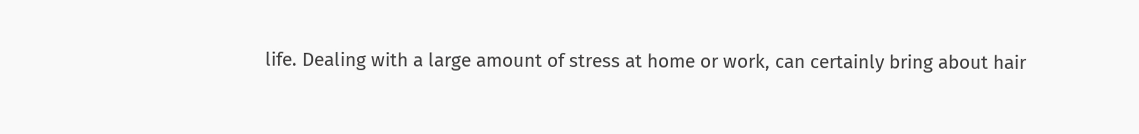life. Dealing with a large amount of stress at home or work, can certainly bring about hair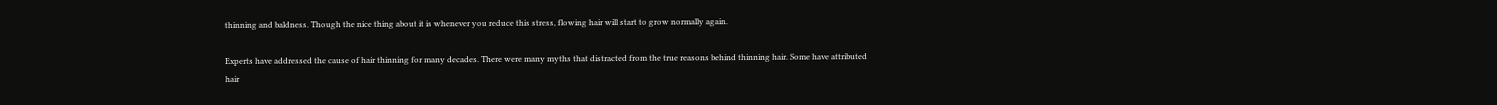thinning and baldness. Though the nice thing about it is whenever you reduce this stress, flowing hair will start to grow normally again.

Experts have addressed the cause of hair thinning for many decades. There were many myths that distracted from the true reasons behind thinning hair. Some have attributed hair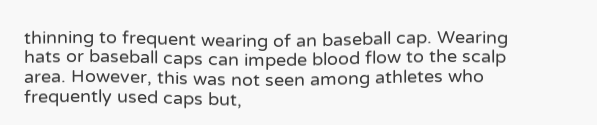thinning to frequent wearing of an baseball cap. Wearing hats or baseball caps can impede blood flow to the scalp area. However, this was not seen among athletes who frequently used caps but,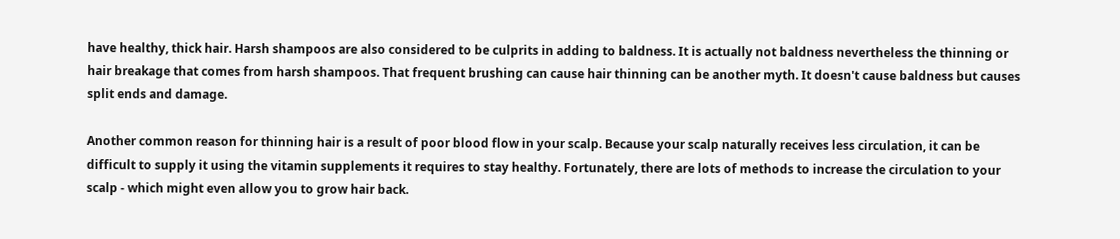have healthy, thick hair. Harsh shampoos are also considered to be culprits in adding to baldness. It is actually not baldness nevertheless the thinning or hair breakage that comes from harsh shampoos. That frequent brushing can cause hair thinning can be another myth. It doesn't cause baldness but causes split ends and damage.

Another common reason for thinning hair is a result of poor blood flow in your scalp. Because your scalp naturally receives less circulation, it can be difficult to supply it using the vitamin supplements it requires to stay healthy. Fortunately, there are lots of methods to increase the circulation to your scalp - which might even allow you to grow hair back.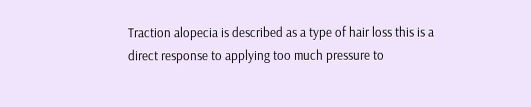Traction alopecia is described as a type of hair loss this is a direct response to applying too much pressure to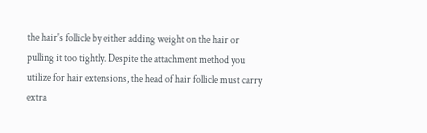the hair's follicle by either adding weight on the hair or pulling it too tightly. Despite the attachment method you utilize for hair extensions, the head of hair follicle must carry extra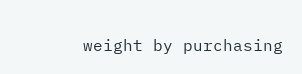weight by purchasing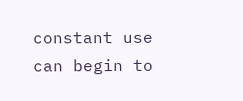constant use can begin to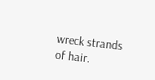wreck strands of hair.